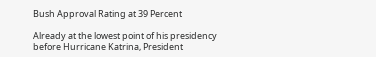Bush Approval Rating at 39 Percent

Already at the lowest point of his presidency before Hurricane Katrina, President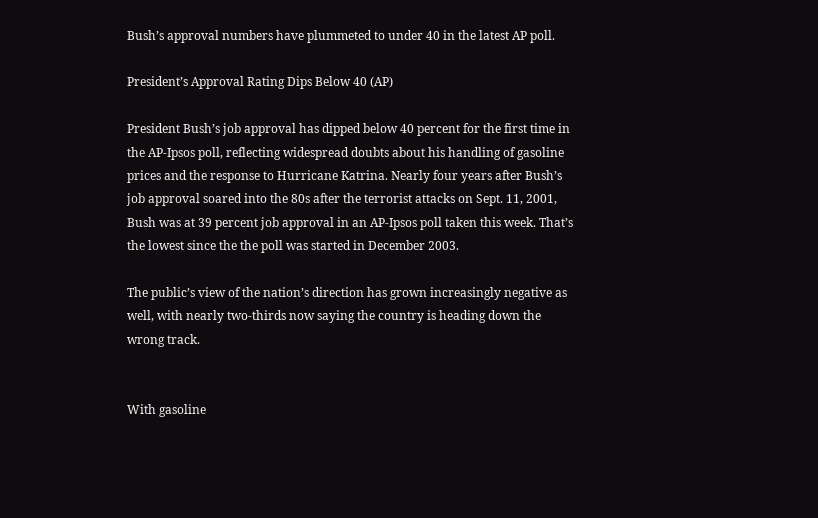Bush’s approval numbers have plummeted to under 40 in the latest AP poll.

President’s Approval Rating Dips Below 40 (AP)

President Bush’s job approval has dipped below 40 percent for the first time in the AP-Ipsos poll, reflecting widespread doubts about his handling of gasoline prices and the response to Hurricane Katrina. Nearly four years after Bush’s job approval soared into the 80s after the terrorist attacks on Sept. 11, 2001, Bush was at 39 percent job approval in an AP-Ipsos poll taken this week. That’s the lowest since the the poll was started in December 2003.

The public’s view of the nation’s direction has grown increasingly negative as well, with nearly two-thirds now saying the country is heading down the wrong track.


With gasoline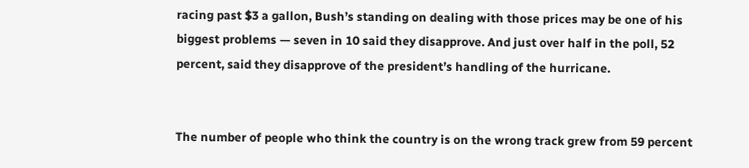racing past $3 a gallon, Bush’s standing on dealing with those prices may be one of his biggest problems — seven in 10 said they disapprove. And just over half in the poll, 52 percent, said they disapprove of the president’s handling of the hurricane.


The number of people who think the country is on the wrong track grew from 59 percent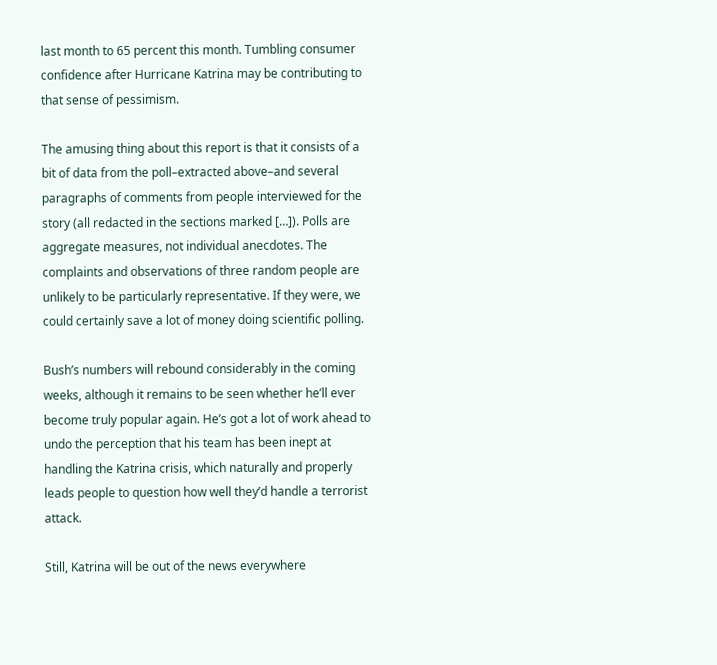last month to 65 percent this month. Tumbling consumer confidence after Hurricane Katrina may be contributing to that sense of pessimism.

The amusing thing about this report is that it consists of a bit of data from the poll–extracted above–and several paragraphs of comments from people interviewed for the story (all redacted in the sections marked […]). Polls are aggregate measures, not individual anecdotes. The complaints and observations of three random people are unlikely to be particularly representative. If they were, we could certainly save a lot of money doing scientific polling.

Bush’s numbers will rebound considerably in the coming weeks, although it remains to be seen whether he’ll ever become truly popular again. He’s got a lot of work ahead to undo the perception that his team has been inept at handling the Katrina crisis, which naturally and properly leads people to question how well they’d handle a terrorist attack.

Still, Katrina will be out of the news everywhere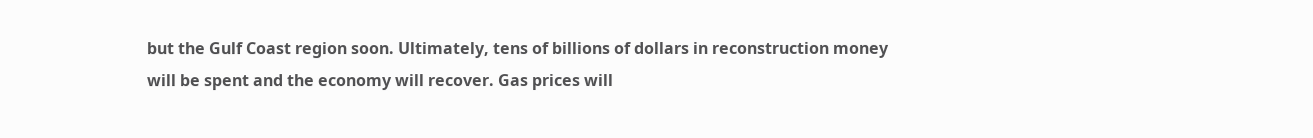but the Gulf Coast region soon. Ultimately, tens of billions of dollars in reconstruction money will be spent and the economy will recover. Gas prices will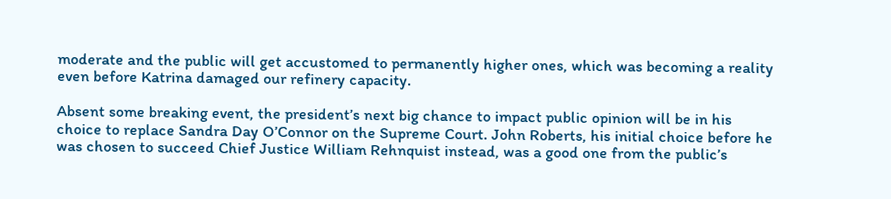moderate and the public will get accustomed to permanently higher ones, which was becoming a reality even before Katrina damaged our refinery capacity.

Absent some breaking event, the president’s next big chance to impact public opinion will be in his choice to replace Sandra Day O’Connor on the Supreme Court. John Roberts, his initial choice before he was chosen to succeed Chief Justice William Rehnquist instead, was a good one from the public’s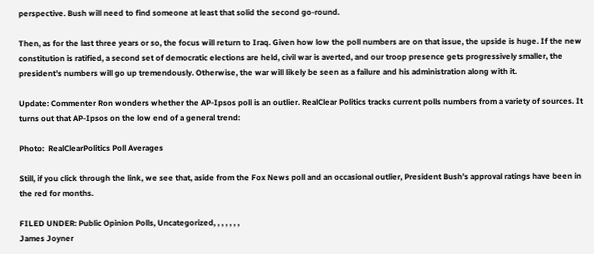perspective. Bush will need to find someone at least that solid the second go-round.

Then, as for the last three years or so, the focus will return to Iraq. Given how low the poll numbers are on that issue, the upside is huge. If the new constitution is ratified, a second set of democratic elections are held, civil war is averted, and our troop presence gets progressively smaller, the president’s numbers will go up tremendously. Otherwise, the war will likely be seen as a failure and his administration along with it.

Update: Commenter Ron wonders whether the AP-Ipsos poll is an outlier. RealClear Politics tracks current polls numbers from a variety of sources. It turns out that AP-Ipsos on the low end of a general trend:

Photo:  RealClearPolitics Poll Averages

Still, if you click through the link, we see that, aside from the Fox News poll and an occasional outlier, President Bush’s approval ratings have been in the red for months.

FILED UNDER: Public Opinion Polls, Uncategorized, , , , , , ,
James Joyner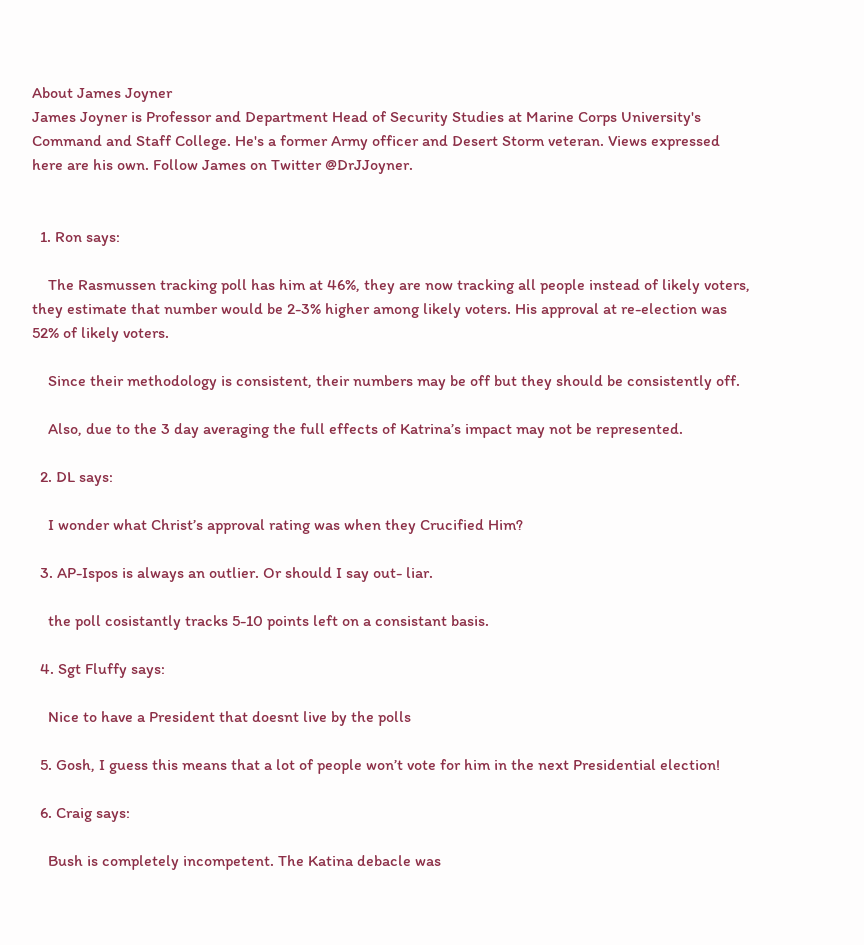About James Joyner
James Joyner is Professor and Department Head of Security Studies at Marine Corps University's Command and Staff College. He's a former Army officer and Desert Storm veteran. Views expressed here are his own. Follow James on Twitter @DrJJoyner.


  1. Ron says:

    The Rasmussen tracking poll has him at 46%, they are now tracking all people instead of likely voters, they estimate that number would be 2-3% higher among likely voters. His approval at re-election was 52% of likely voters.

    Since their methodology is consistent, their numbers may be off but they should be consistently off.

    Also, due to the 3 day averaging the full effects of Katrina’s impact may not be represented.

  2. DL says:

    I wonder what Christ’s approval rating was when they Crucified Him?

  3. AP-Ispos is always an outlier. Or should I say out- liar.

    the poll cosistantly tracks 5-10 points left on a consistant basis.

  4. Sgt Fluffy says:

    Nice to have a President that doesnt live by the polls

  5. Gosh, I guess this means that a lot of people won’t vote for him in the next Presidential election!

  6. Craig says:

    Bush is completely incompetent. The Katina debacle was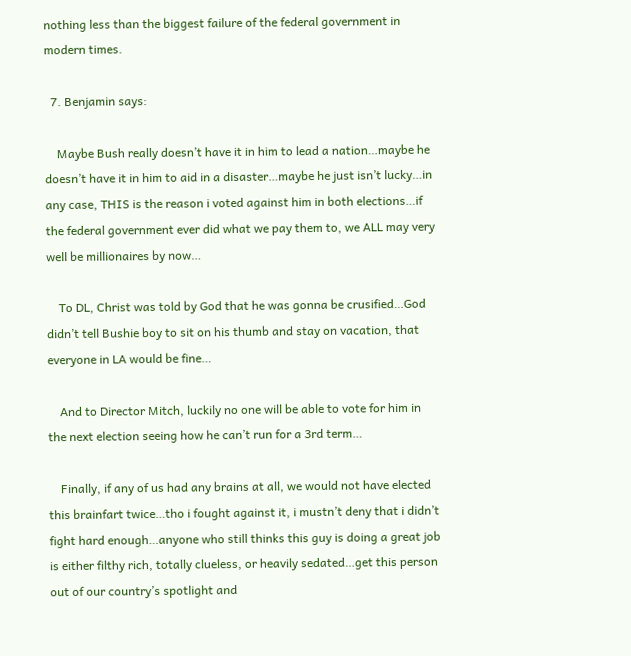nothing less than the biggest failure of the federal government in modern times.

  7. Benjamin says:

    Maybe Bush really doesn’t have it in him to lead a nation…maybe he doesn’t have it in him to aid in a disaster…maybe he just isn’t lucky…in any case, THIS is the reason i voted against him in both elections…if the federal government ever did what we pay them to, we ALL may very well be millionaires by now…

    To DL, Christ was told by God that he was gonna be crusified…God didn’t tell Bushie boy to sit on his thumb and stay on vacation, that everyone in LA would be fine…

    And to Director Mitch, luckily no one will be able to vote for him in the next election seeing how he can’t run for a 3rd term…

    Finally, if any of us had any brains at all, we would not have elected this brainfart twice…tho i fought against it, i mustn’t deny that i didn’t fight hard enough…anyone who still thinks this guy is doing a great job is either filthy rich, totally clueless, or heavily sedated…get this person out of our country’s spotlight and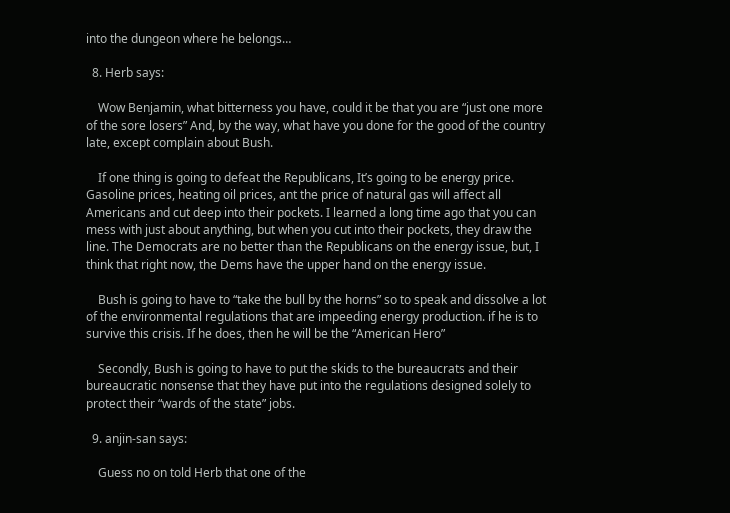into the dungeon where he belongs…

  8. Herb says:

    Wow Benjamin, what bitterness you have, could it be that you are “just one more of the sore losers” And, by the way, what have you done for the good of the country late, except complain about Bush.

    If one thing is going to defeat the Republicans, It’s going to be energy price. Gasoline prices, heating oil prices, ant the price of natural gas will affect all Americans and cut deep into their pockets. I learned a long time ago that you can mess with just about anything, but when you cut into their pockets, they draw the line. The Democrats are no better than the Republicans on the energy issue, but, I think that right now, the Dems have the upper hand on the energy issue.

    Bush is going to have to “take the bull by the horns” so to speak and dissolve a lot of the environmental regulations that are impeeding energy production. if he is to survive this crisis. If he does, then he will be the “American Hero”

    Secondly, Bush is going to have to put the skids to the bureaucrats and their bureaucratic nonsense that they have put into the regulations designed solely to protect their “wards of the state” jobs.

  9. anjin-san says:

    Guess no on told Herb that one of the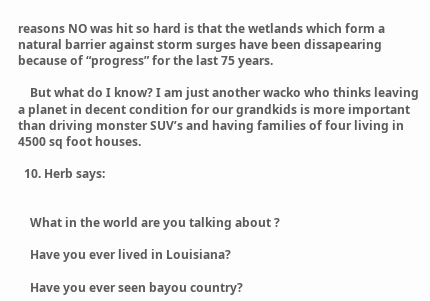reasons NO was hit so hard is that the wetlands which form a natural barrier against storm surges have been dissapearing because of “progress” for the last 75 years.

    But what do I know? I am just another wacko who thinks leaving a planet in decent condition for our grandkids is more important than driving monster SUV’s and having families of four living in 4500 sq foot houses.

  10. Herb says:


    What in the world are you talking about ?

    Have you ever lived in Louisiana?

    Have you ever seen bayou country?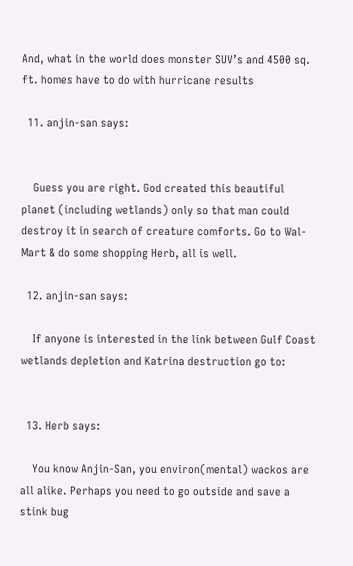And, what in the world does monster SUV’s and 4500 sq. ft. homes have to do with hurricane results

  11. anjin-san says:


    Guess you are right. God created this beautiful planet (including wetlands) only so that man could destroy it in search of creature comforts. Go to Wal-Mart & do some shopping Herb, all is well.

  12. anjin-san says:

    If anyone is interested in the link between Gulf Coast wetlands depletion and Katrina destruction go to:


  13. Herb says:

    You know Anjin-San, you environ(mental) wackos are all alike. Perhaps you need to go outside and save a stink bug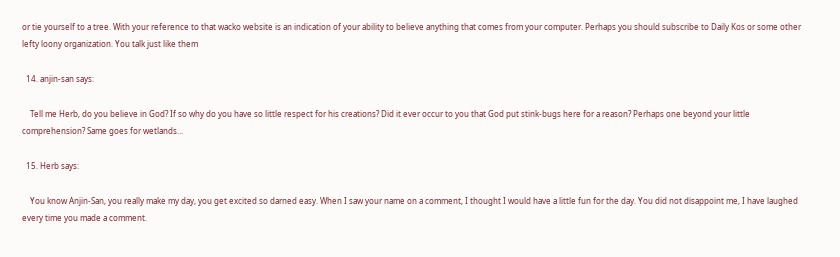or tie yourself to a tree. With your reference to that wacko website is an indication of your ability to believe anything that comes from your computer. Perhaps you should subscribe to Daily Kos or some other lefty loony organization. You talk just like them

  14. anjin-san says:

    Tell me Herb, do you believe in God? If so why do you have so little respect for his creations? Did it ever occur to you that God put stink-bugs here for a reason? Perhaps one beyond your little comprehension? Same goes for wetlands…

  15. Herb says:

    You know Anjin-San, you really make my day, you get excited so darned easy. When I saw your name on a comment, I thought I would have a little fun for the day. You did not disappoint me, I have laughed every time you made a comment.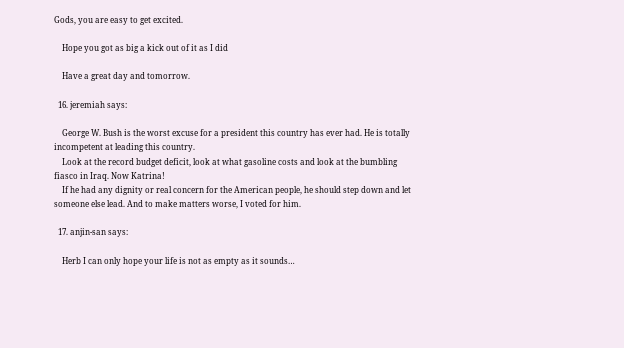Gods, you are easy to get excited.

    Hope you got as big a kick out of it as I did

    Have a great day and tomorrow.

  16. jeremiah says:

    George W. Bush is the worst excuse for a president this country has ever had. He is totally incompetent at leading this country.
    Look at the record budget deficit, look at what gasoline costs and look at the bumbling fiasco in Iraq. Now Katrina!
    If he had any dignity or real concern for the American people, he should step down and let someone else lead. And to make matters worse, I voted for him.

  17. anjin-san says:

    Herb I can only hope your life is not as empty as it sounds…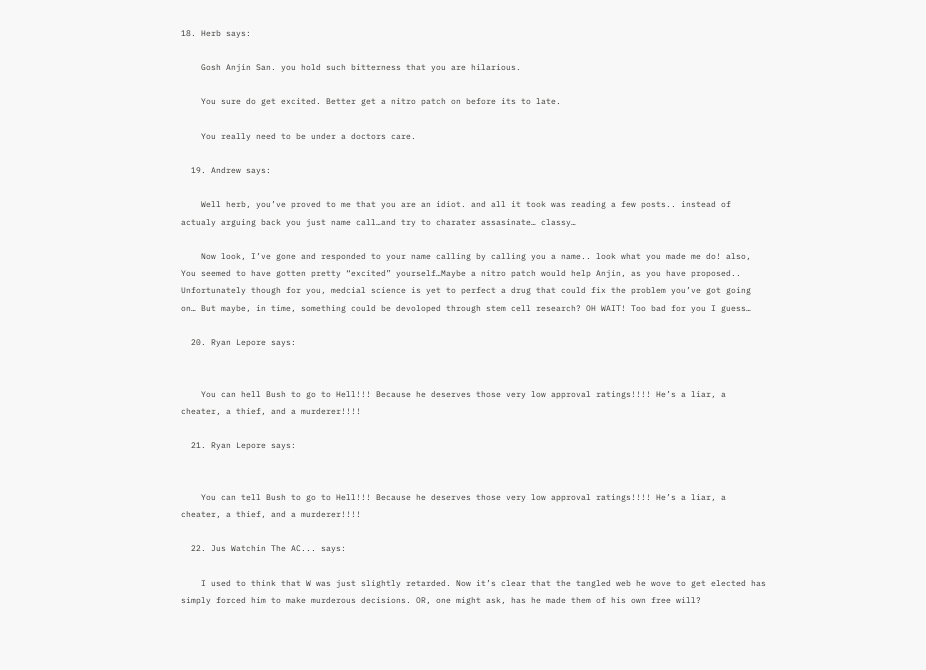18. Herb says:

    Gosh Anjin San. you hold such bitterness that you are hilarious.

    You sure do get excited. Better get a nitro patch on before its to late.

    You really need to be under a doctors care.

  19. Andrew says:

    Well herb, you’ve proved to me that you are an idiot. and all it took was reading a few posts.. instead of actualy arguing back you just name call…and try to charater assasinate… classy…

    Now look, I’ve gone and responded to your name calling by calling you a name.. look what you made me do! also, You seemed to have gotten pretty “excited” yourself…Maybe a nitro patch would help Anjin, as you have proposed.. Unfortunately though for you, medcial science is yet to perfect a drug that could fix the problem you’ve got going on… But maybe, in time, something could be devoloped through stem cell research? OH WAIT! Too bad for you I guess…

  20. Ryan Lepore says:


    You can hell Bush to go to Hell!!! Because he deserves those very low approval ratings!!!! He’s a liar, a cheater, a thief, and a murderer!!!!

  21. Ryan Lepore says:


    You can tell Bush to go to Hell!!! Because he deserves those very low approval ratings!!!! He’s a liar, a cheater, a thief, and a murderer!!!!

  22. Jus Watchin The AC... says:

    I used to think that W was just slightly retarded. Now it’s clear that the tangled web he wove to get elected has simply forced him to make murderous decisions. OR, one might ask, has he made them of his own free will?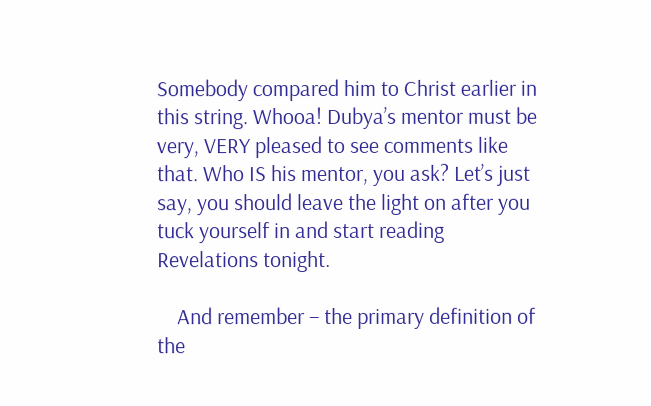Somebody compared him to Christ earlier in this string. Whooa! Dubya’s mentor must be very, VERY pleased to see comments like that. Who IS his mentor, you ask? Let’s just say, you should leave the light on after you tuck yourself in and start reading Revelations tonight.

    And remember – the primary definition of the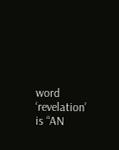word ‘revelation’ is “AN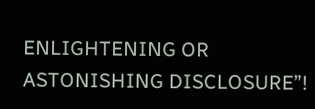ENLIGHTENING OR ASTONISHING DISCLOSURE”!